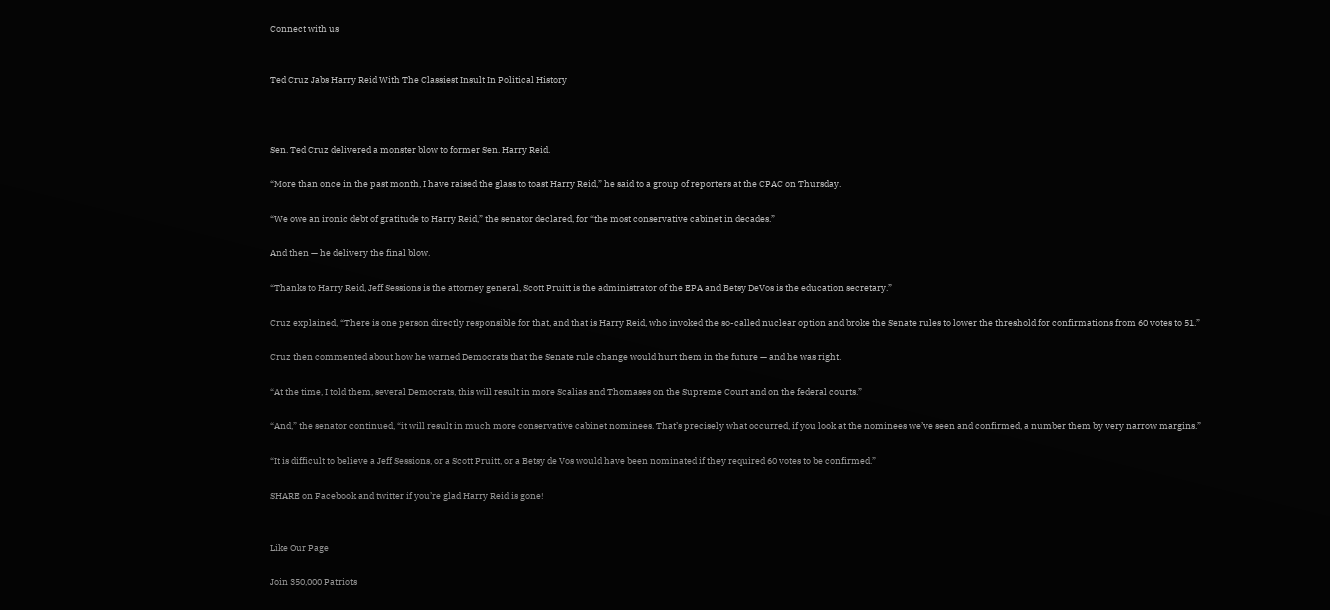Connect with us


Ted Cruz Jabs Harry Reid With The Classiest Insult In Political History



Sen. Ted Cruz delivered a monster blow to former Sen. Harry Reid.

“More than once in the past month, I have raised the glass to toast Harry Reid,” he said to a group of reporters at the CPAC on Thursday.

“We owe an ironic debt of gratitude to Harry Reid,” the senator declared, for “the most conservative cabinet in decades.”

And then — he delivery the final blow.

“Thanks to Harry Reid, Jeff Sessions is the attorney general, Scott Pruitt is the administrator of the EPA and Betsy DeVos is the education secretary.”

Cruz explained, “There is one person directly responsible for that, and that is Harry Reid, who invoked the so-called nuclear option and broke the Senate rules to lower the threshold for confirmations from 60 votes to 51.”

Cruz then commented about how he warned Democrats that the Senate rule change would hurt them in the future — and he was right.

“At the time, I told them, several Democrats, this will result in more Scalias and Thomases on the Supreme Court and on the federal courts.”

“And,” the senator continued, “it will result in much more conservative cabinet nominees. That’s precisely what occurred, if you look at the nominees we’ve seen and confirmed, a number them by very narrow margins.”

“It is difficult to believe a Jeff Sessions, or a Scott Pruitt, or a Betsy de Vos would have been nominated if they required 60 votes to be confirmed.”

SHARE on Facebook and twitter if you’re glad Harry Reid is gone!


Like Our Page

Join 350,000 Patriots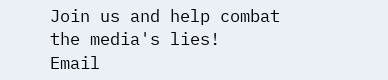Join us and help combat the media's lies!
Email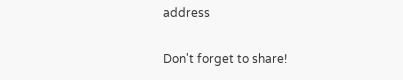address

Don't forget to share!